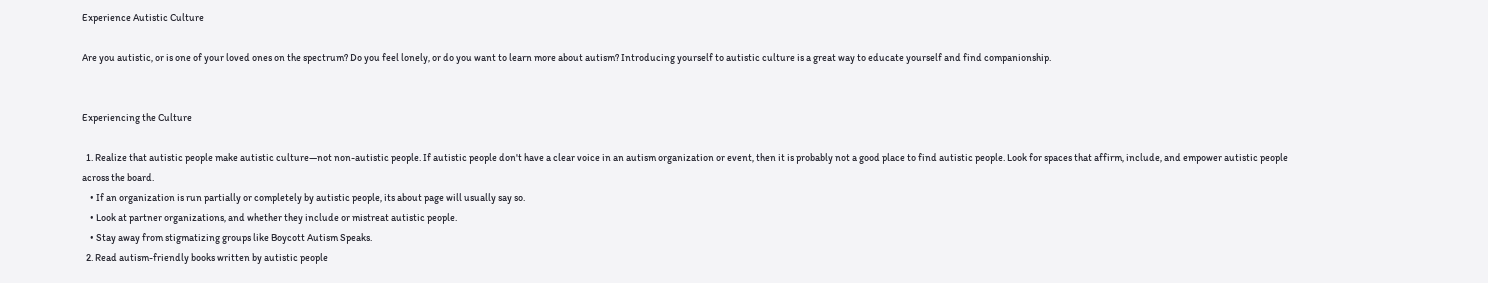Experience Autistic Culture

Are you autistic, or is one of your loved ones on the spectrum? Do you feel lonely, or do you want to learn more about autism? Introducing yourself to autistic culture is a great way to educate yourself and find companionship.


Experiencing the Culture

  1. Realize that autistic people make autistic culture—not non-autistic people. If autistic people don't have a clear voice in an autism organization or event, then it is probably not a good place to find autistic people. Look for spaces that affirm, include, and empower autistic people across the board.
    • If an organization is run partially or completely by autistic people, its about page will usually say so.
    • Look at partner organizations, and whether they include or mistreat autistic people.
    • Stay away from stigmatizing groups like Boycott Autism Speaks.
  2. Read autism-friendly books written by autistic people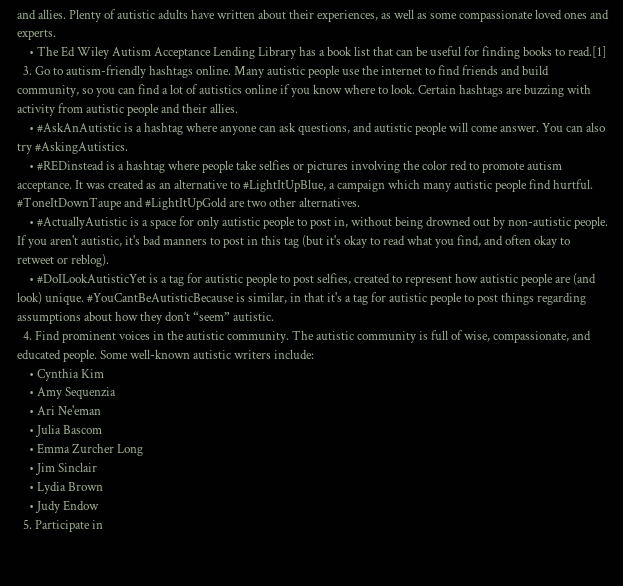and allies. Plenty of autistic adults have written about their experiences, as well as some compassionate loved ones and experts.
    • The Ed Wiley Autism Acceptance Lending Library has a book list that can be useful for finding books to read.[1]
  3. Go to autism-friendly hashtags online. Many autistic people use the internet to find friends and build community, so you can find a lot of autistics online if you know where to look. Certain hashtags are buzzing with activity from autistic people and their allies.
    • #AskAnAutistic is a hashtag where anyone can ask questions, and autistic people will come answer. You can also try #AskingAutistics.
    • #REDinstead is a hashtag where people take selfies or pictures involving the color red to promote autism acceptance. It was created as an alternative to #LightItUpBlue, a campaign which many autistic people find hurtful. #ToneItDownTaupe and #LightItUpGold are two other alternatives.
    • #ActuallyAutistic is a space for only autistic people to post in, without being drowned out by non-autistic people. If you aren't autistic, it's bad manners to post in this tag (but it's okay to read what you find, and often okay to retweet or reblog).
    • #DoILookAutisticYet is a tag for autistic people to post selfies, created to represent how autistic people are (and look) unique. #YouCantBeAutisticBecause is similar, in that it's a tag for autistic people to post things regarding assumptions about how they don’t “seem” autistic.
  4. Find prominent voices in the autistic community. The autistic community is full of wise, compassionate, and educated people. Some well-known autistic writers include:
    • Cynthia Kim
    • Amy Sequenzia
    • Ari Ne'eman
    • Julia Bascom
    • Emma Zurcher Long
    • Jim Sinclair
    • Lydia Brown
    • Judy Endow
  5. Participate in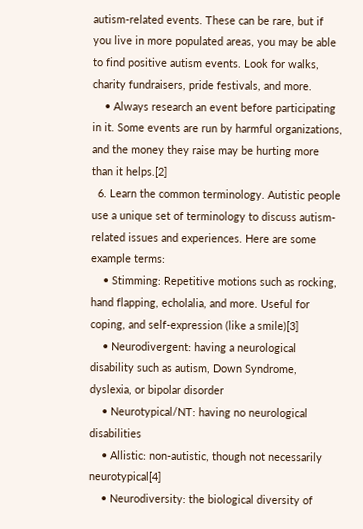autism-related events. These can be rare, but if you live in more populated areas, you may be able to find positive autism events. Look for walks, charity fundraisers, pride festivals, and more.
    • Always research an event before participating in it. Some events are run by harmful organizations, and the money they raise may be hurting more than it helps.[2]
  6. Learn the common terminology. Autistic people use a unique set of terminology to discuss autism-related issues and experiences. Here are some example terms:
    • Stimming: Repetitive motions such as rocking, hand flapping, echolalia, and more. Useful for coping, and self-expression (like a smile)[3]
    • Neurodivergent: having a neurological disability such as autism, Down Syndrome, dyslexia, or bipolar disorder
    • Neurotypical/NT: having no neurological disabilities
    • Allistic: non-autistic, though not necessarily neurotypical[4]
    • Neurodiversity: the biological diversity of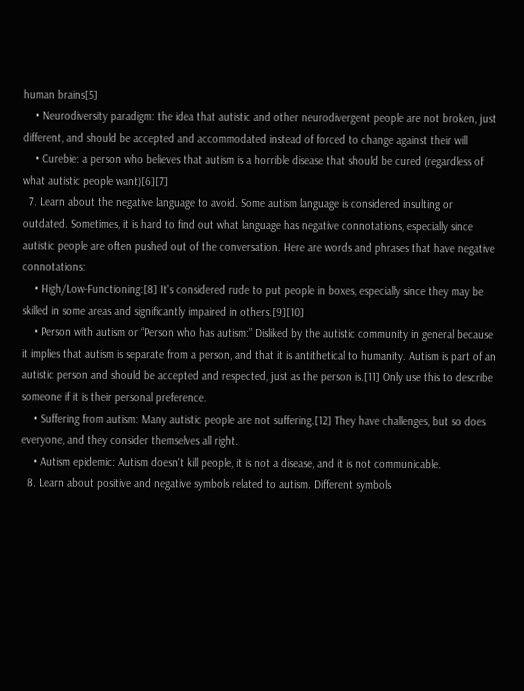human brains[5]
    • Neurodiversity paradigm: the idea that autistic and other neurodivergent people are not broken, just different, and should be accepted and accommodated instead of forced to change against their will
    • Curebie: a person who believes that autism is a horrible disease that should be cured (regardless of what autistic people want)[6][7]
  7. Learn about the negative language to avoid. Some autism language is considered insulting or outdated. Sometimes, it is hard to find out what language has negative connotations, especially since autistic people are often pushed out of the conversation. Here are words and phrases that have negative connotations:
    • High/Low-Functioning:[8] It's considered rude to put people in boxes, especially since they may be skilled in some areas and significantly impaired in others.[9][10]
    • Person with autism or “Person who has autism:” Disliked by the autistic community in general because it implies that autism is separate from a person, and that it is antithetical to humanity. Autism is part of an autistic person and should be accepted and respected, just as the person is.[11] Only use this to describe someone if it is their personal preference.
    • Suffering from autism: Many autistic people are not suffering.[12] They have challenges, but so does everyone, and they consider themselves all right.
    • Autism epidemic: Autism doesn't kill people, it is not a disease, and it is not communicable.
  8. Learn about positive and negative symbols related to autism. Different symbols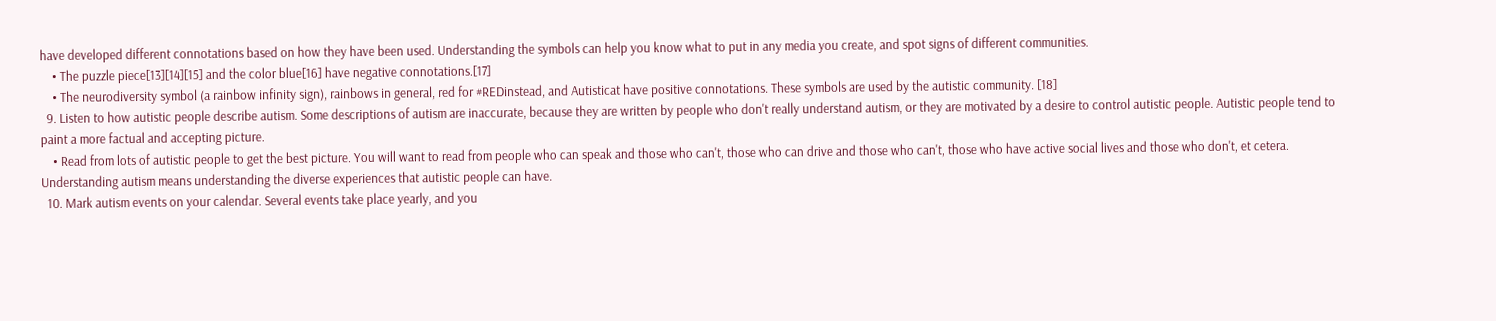have developed different connotations based on how they have been used. Understanding the symbols can help you know what to put in any media you create, and spot signs of different communities.
    • The puzzle piece[13][14][15] and the color blue[16] have negative connotations.[17]
    • The neurodiversity symbol (a rainbow infinity sign), rainbows in general, red for #REDinstead, and Autisticat have positive connotations. These symbols are used by the autistic community. [18]
  9. Listen to how autistic people describe autism. Some descriptions of autism are inaccurate, because they are written by people who don't really understand autism, or they are motivated by a desire to control autistic people. Autistic people tend to paint a more factual and accepting picture.
    • Read from lots of autistic people to get the best picture. You will want to read from people who can speak and those who can't, those who can drive and those who can't, those who have active social lives and those who don't, et cetera. Understanding autism means understanding the diverse experiences that autistic people can have.
  10. Mark autism events on your calendar. Several events take place yearly, and you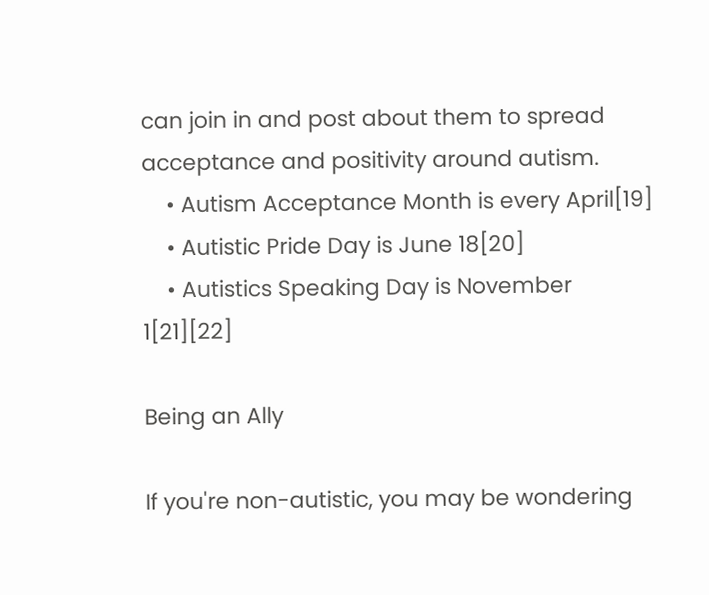can join in and post about them to spread acceptance and positivity around autism.
    • Autism Acceptance Month is every April[19]
    • Autistic Pride Day is June 18[20]
    • Autistics Speaking Day is November 1[21][22]

Being an Ally

If you're non-autistic, you may be wondering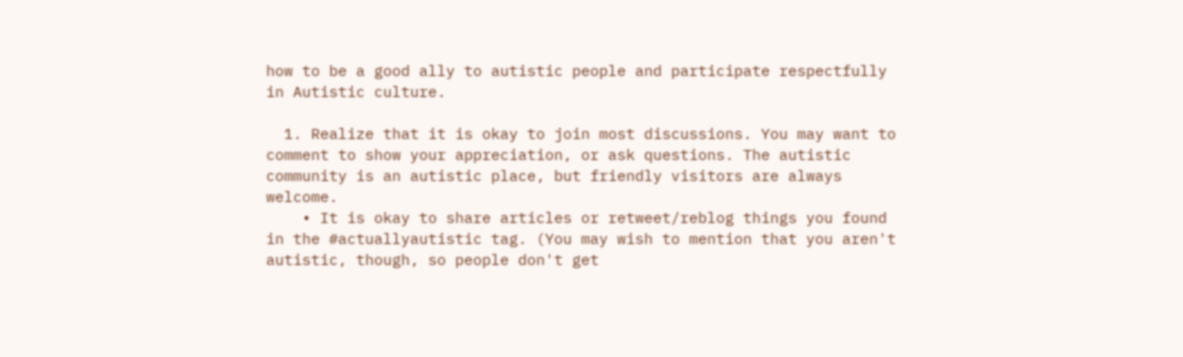how to be a good ally to autistic people and participate respectfully in Autistic culture.

  1. Realize that it is okay to join most discussions. You may want to comment to show your appreciation, or ask questions. The autistic community is an autistic place, but friendly visitors are always welcome.
    • It is okay to share articles or retweet/reblog things you found in the #actuallyautistic tag. (You may wish to mention that you aren't autistic, though, so people don't get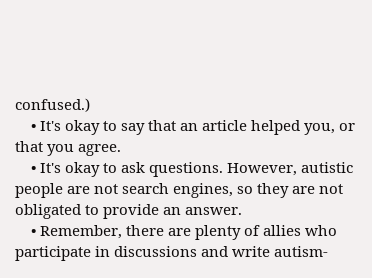confused.)
    • It's okay to say that an article helped you, or that you agree.
    • It's okay to ask questions. However, autistic people are not search engines, so they are not obligated to provide an answer.
    • Remember, there are plenty of allies who participate in discussions and write autism-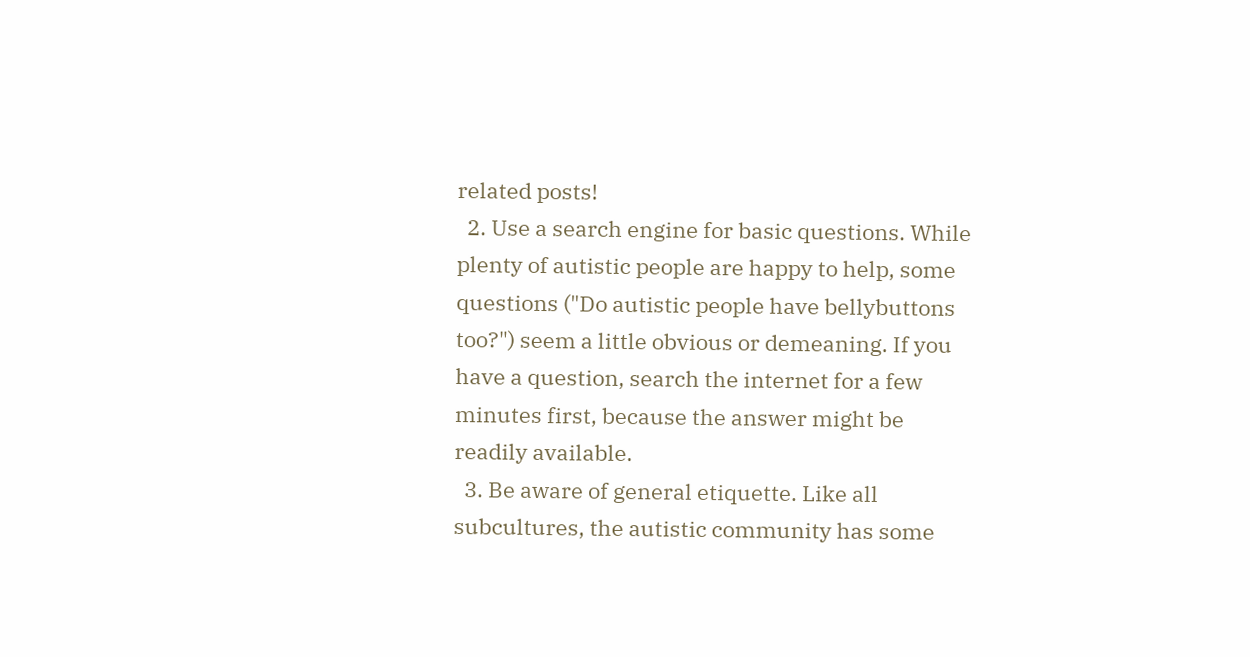related posts!
  2. Use a search engine for basic questions. While plenty of autistic people are happy to help, some questions ("Do autistic people have bellybuttons too?") seem a little obvious or demeaning. If you have a question, search the internet for a few minutes first, because the answer might be readily available.
  3. Be aware of general etiquette. Like all subcultures, the autistic community has some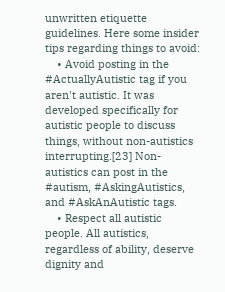unwritten etiquette guidelines. Here some insider tips regarding things to avoid:
    • Avoid posting in the #ActuallyAutistic tag if you aren't autistic. It was developed specifically for autistic people to discuss things, without non-autistics interrupting.[23] Non-autistics can post in the #autism, #AskingAutistics, and #AskAnAutistic tags.
    • Respect all autistic people. All autistics, regardless of ability, deserve dignity and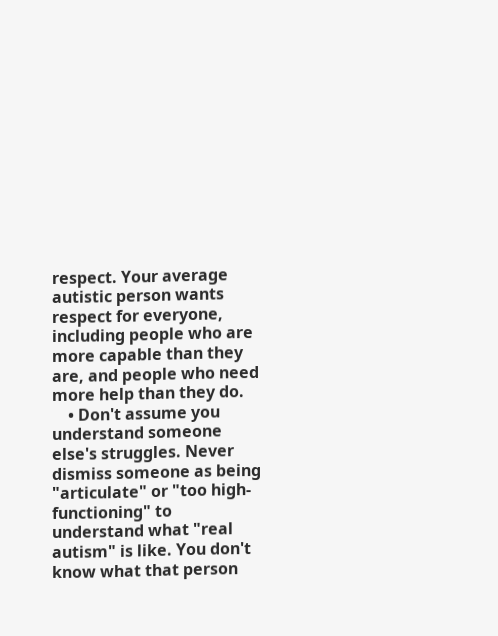respect. Your average autistic person wants respect for everyone, including people who are more capable than they are, and people who need more help than they do.
    • Don't assume you understand someone else's struggles. Never dismiss someone as being "articulate" or "too high-functioning" to understand what "real autism" is like. You don't know what that person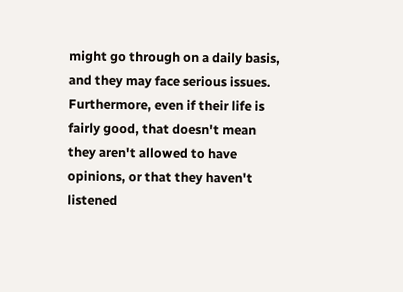might go through on a daily basis, and they may face serious issues. Furthermore, even if their life is fairly good, that doesn't mean they aren't allowed to have opinions, or that they haven't listened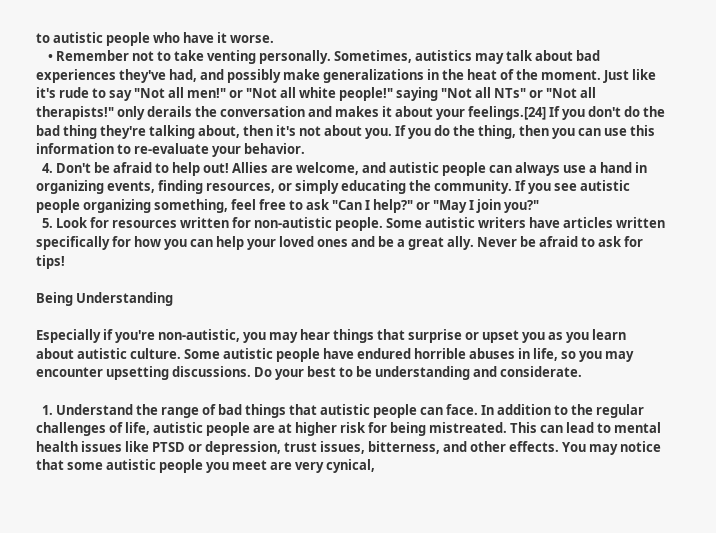to autistic people who have it worse.
    • Remember not to take venting personally. Sometimes, autistics may talk about bad experiences they've had, and possibly make generalizations in the heat of the moment. Just like it's rude to say "Not all men!" or "Not all white people!" saying "Not all NTs" or "Not all therapists!" only derails the conversation and makes it about your feelings.[24] If you don't do the bad thing they're talking about, then it's not about you. If you do the thing, then you can use this information to re-evaluate your behavior.
  4. Don't be afraid to help out! Allies are welcome, and autistic people can always use a hand in organizing events, finding resources, or simply educating the community. If you see autistic people organizing something, feel free to ask "Can I help?" or "May I join you?"
  5. Look for resources written for non-autistic people. Some autistic writers have articles written specifically for how you can help your loved ones and be a great ally. Never be afraid to ask for tips!

Being Understanding

Especially if you're non-autistic, you may hear things that surprise or upset you as you learn about autistic culture. Some autistic people have endured horrible abuses in life, so you may encounter upsetting discussions. Do your best to be understanding and considerate.

  1. Understand the range of bad things that autistic people can face. In addition to the regular challenges of life, autistic people are at higher risk for being mistreated. This can lead to mental health issues like PTSD or depression, trust issues, bitterness, and other effects. You may notice that some autistic people you meet are very cynical,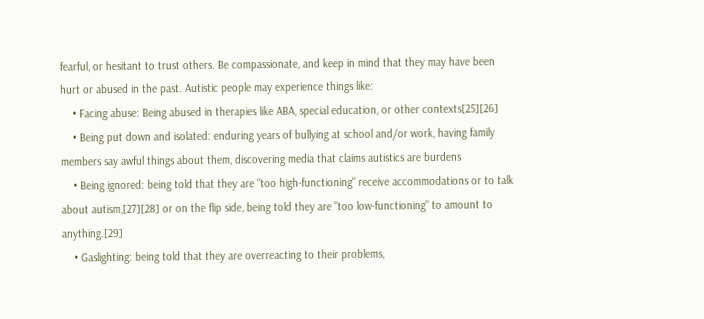fearful, or hesitant to trust others. Be compassionate, and keep in mind that they may have been hurt or abused in the past. Autistic people may experience things like:
    • Facing abuse: Being abused in therapies like ABA, special education, or other contexts[25][26]
    • Being put down and isolated: enduring years of bullying at school and/or work, having family members say awful things about them, discovering media that claims autistics are burdens
    • Being ignored: being told that they are "too high-functioning" receive accommodations or to talk about autism,[27][28] or on the flip side, being told they are "too low-functioning" to amount to anything.[29]
    • Gaslighting: being told that they are overreacting to their problems,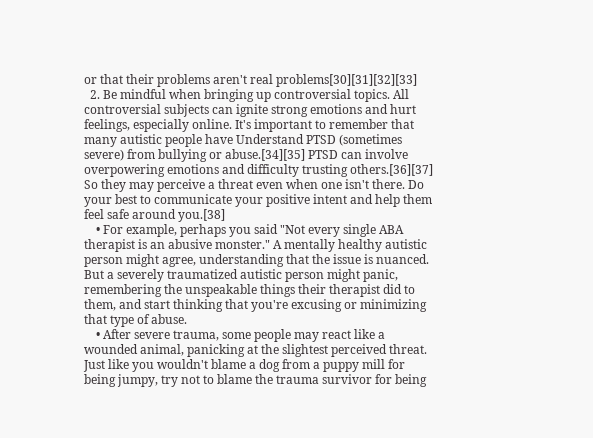or that their problems aren't real problems[30][31][32][33]
  2. Be mindful when bringing up controversial topics. All controversial subjects can ignite strong emotions and hurt feelings, especially online. It's important to remember that many autistic people have Understand PTSD (sometimes severe) from bullying or abuse.[34][35] PTSD can involve overpowering emotions and difficulty trusting others.[36][37] So they may perceive a threat even when one isn't there. Do your best to communicate your positive intent and help them feel safe around you.[38]
    • For example, perhaps you said "Not every single ABA therapist is an abusive monster." A mentally healthy autistic person might agree, understanding that the issue is nuanced. But a severely traumatized autistic person might panic, remembering the unspeakable things their therapist did to them, and start thinking that you're excusing or minimizing that type of abuse.
    • After severe trauma, some people may react like a wounded animal, panicking at the slightest perceived threat. Just like you wouldn't blame a dog from a puppy mill for being jumpy, try not to blame the trauma survivor for being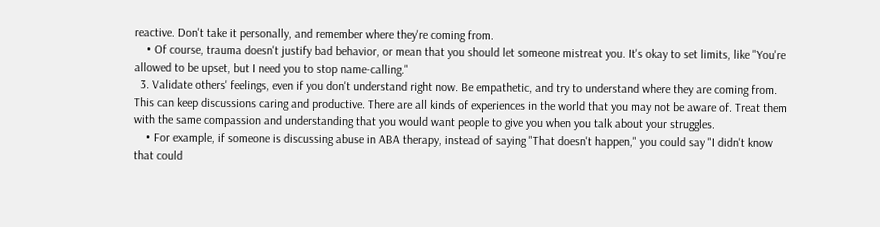reactive. Don't take it personally, and remember where they're coming from.
    • Of course, trauma doesn't justify bad behavior, or mean that you should let someone mistreat you. It's okay to set limits, like "You're allowed to be upset, but I need you to stop name-calling."
  3. Validate others' feelings, even if you don't understand right now. Be empathetic, and try to understand where they are coming from. This can keep discussions caring and productive. There are all kinds of experiences in the world that you may not be aware of. Treat them with the same compassion and understanding that you would want people to give you when you talk about your struggles.
    • For example, if someone is discussing abuse in ABA therapy, instead of saying "That doesn't happen," you could say "I didn't know that could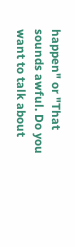happen" or "That sounds awful. Do you want to talk about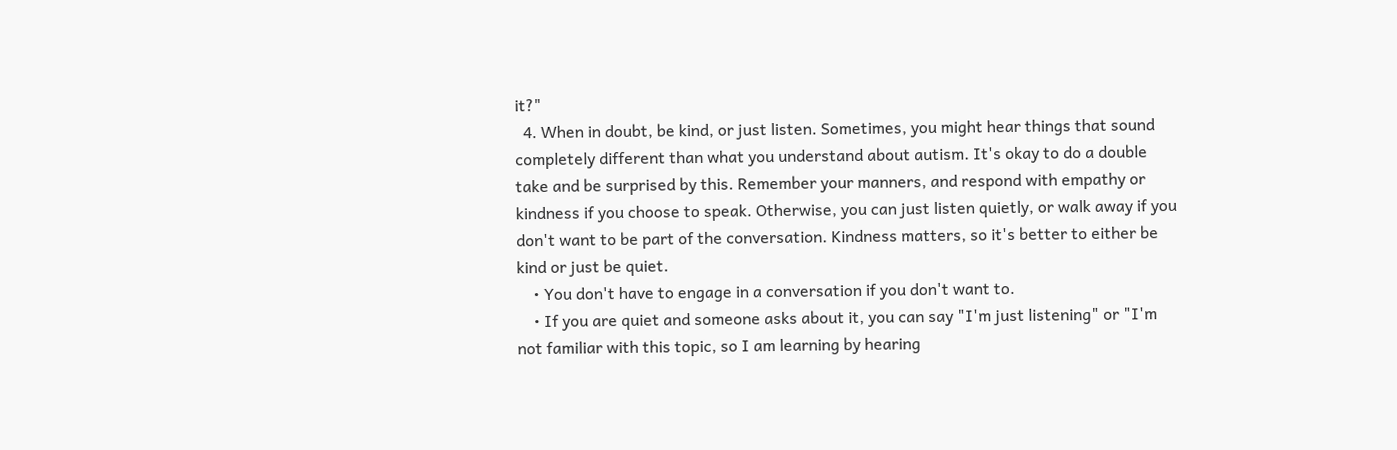it?"
  4. When in doubt, be kind, or just listen. Sometimes, you might hear things that sound completely different than what you understand about autism. It's okay to do a double take and be surprised by this. Remember your manners, and respond with empathy or kindness if you choose to speak. Otherwise, you can just listen quietly, or walk away if you don't want to be part of the conversation. Kindness matters, so it's better to either be kind or just be quiet.
    • You don't have to engage in a conversation if you don't want to.
    • If you are quiet and someone asks about it, you can say "I'm just listening" or "I'm not familiar with this topic, so I am learning by hearing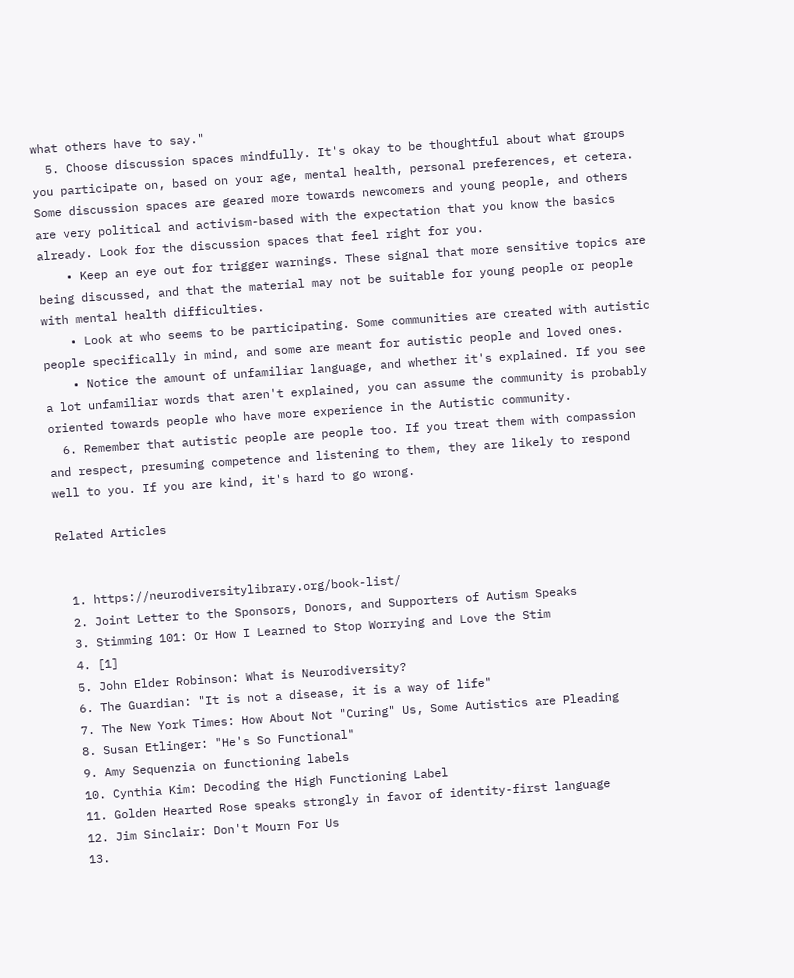what others have to say."
  5. Choose discussion spaces mindfully. It's okay to be thoughtful about what groups you participate on, based on your age, mental health, personal preferences, et cetera. Some discussion spaces are geared more towards newcomers and young people, and others are very political and activism-based with the expectation that you know the basics already. Look for the discussion spaces that feel right for you.
    • Keep an eye out for trigger warnings. These signal that more sensitive topics are being discussed, and that the material may not be suitable for young people or people with mental health difficulties.
    • Look at who seems to be participating. Some communities are created with autistic people specifically in mind, and some are meant for autistic people and loved ones.
    • Notice the amount of unfamiliar language, and whether it's explained. If you see a lot unfamiliar words that aren't explained, you can assume the community is probably oriented towards people who have more experience in the Autistic community.
  6. Remember that autistic people are people too. If you treat them with compassion and respect, presuming competence and listening to them, they are likely to respond well to you. If you are kind, it's hard to go wrong.

Related Articles


  1. https://neurodiversitylibrary.org/book-list/
  2. Joint Letter to the Sponsors, Donors, and Supporters of Autism Speaks
  3. Stimming 101: Or How I Learned to Stop Worrying and Love the Stim
  4. [1]
  5. John Elder Robinson: What is Neurodiversity?
  6. The Guardian: "It is not a disease, it is a way of life"
  7. The New York Times: How About Not "Curing" Us, Some Autistics are Pleading
  8. Susan Etlinger: "He's So Functional"
  9. Amy Sequenzia on functioning labels
  10. Cynthia Kim: Decoding the High Functioning Label
  11. Golden Hearted Rose speaks strongly in favor of identity-first language
  12. Jim Sinclair: Don't Mourn For Us
  13.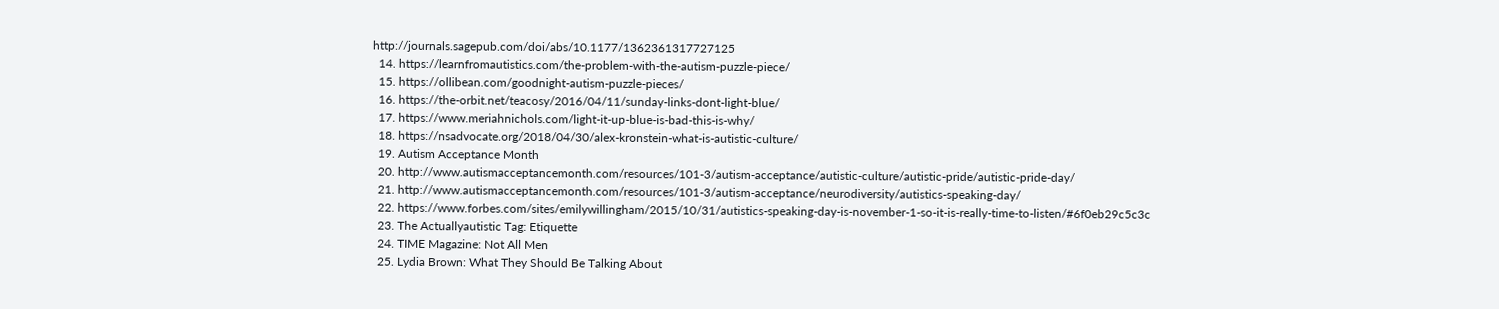http://journals.sagepub.com/doi/abs/10.1177/1362361317727125
  14. https://learnfromautistics.com/the-problem-with-the-autism-puzzle-piece/
  15. https://ollibean.com/goodnight-autism-puzzle-pieces/
  16. https://the-orbit.net/teacosy/2016/04/11/sunday-links-dont-light-blue/
  17. https://www.meriahnichols.com/light-it-up-blue-is-bad-this-is-why/
  18. https://nsadvocate.org/2018/04/30/alex-kronstein-what-is-autistic-culture/
  19. Autism Acceptance Month
  20. http://www.autismacceptancemonth.com/resources/101-3/autism-acceptance/autistic-culture/autistic-pride/autistic-pride-day/
  21. http://www.autismacceptancemonth.com/resources/101-3/autism-acceptance/neurodiversity/autistics-speaking-day/
  22. https://www.forbes.com/sites/emilywillingham/2015/10/31/autistics-speaking-day-is-november-1-so-it-is-really-time-to-listen/#6f0eb29c5c3c
  23. The Actuallyautistic Tag: Etiquette
  24. TIME Magazine: Not All Men
  25. Lydia Brown: What They Should Be Talking About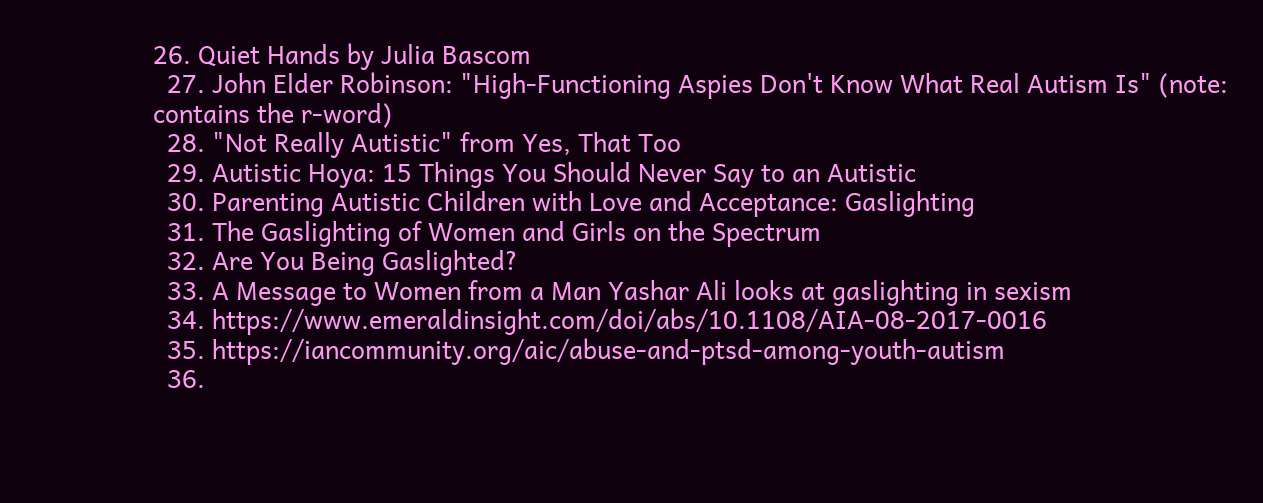26. Quiet Hands by Julia Bascom
  27. John Elder Robinson: "High-Functioning Aspies Don't Know What Real Autism Is" (note: contains the r-word)
  28. "Not Really Autistic" from Yes, That Too
  29. Autistic Hoya: 15 Things You Should Never Say to an Autistic
  30. Parenting Autistic Children with Love and Acceptance: Gaslighting
  31. The Gaslighting of Women and Girls on the Spectrum
  32. Are You Being Gaslighted?
  33. A Message to Women from a Man Yashar Ali looks at gaslighting in sexism
  34. https://www.emeraldinsight.com/doi/abs/10.1108/AIA-08-2017-0016
  35. https://iancommunity.org/aic/abuse-and-ptsd-among-youth-autism
  36.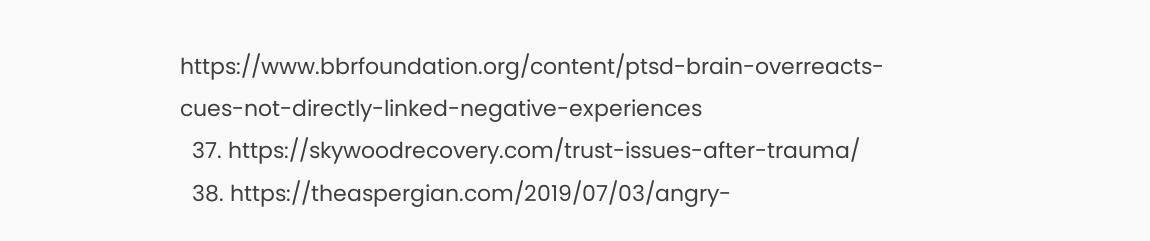https://www.bbrfoundation.org/content/ptsd-brain-overreacts-cues-not-directly-linked-negative-experiences
  37. https://skywoodrecovery.com/trust-issues-after-trauma/
  38. https://theaspergian.com/2019/07/03/angry-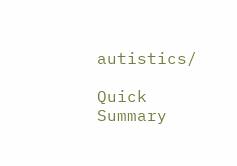autistics/

Quick Summary